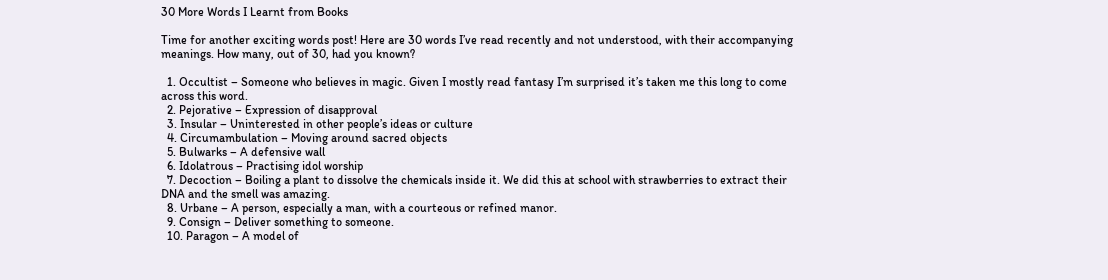30 More Words I Learnt from Books

Time for another exciting words post! Here are 30 words I’ve read recently and not understood, with their accompanying meanings. How many, out of 30, had you known?

  1. Occultist – Someone who believes in magic. Given I mostly read fantasy I’m surprised it’s taken me this long to come across this word.
  2. Pejorative – Expression of disapproval
  3. Insular – Uninterested in other people’s ideas or culture
  4. Circumambulation – Moving around sacred objects
  5. Bulwarks – A defensive wall
  6. Idolatrous – Practising idol worship
  7. Decoction – Boiling a plant to dissolve the chemicals inside it. We did this at school with strawberries to extract their DNA and the smell was amazing.
  8. Urbane – A person, especially a man, with a courteous or refined manor.
  9. Consign – Deliver something to someone.
  10. Paragon – A model of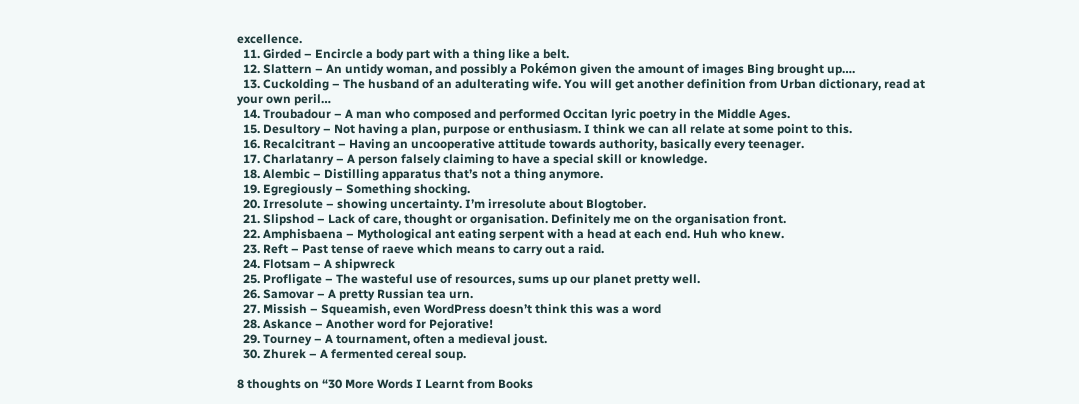excellence.
  11. Girded – Encircle a body part with a thing like a belt.
  12. Slattern – An untidy woman, and possibly a Pokémon given the amount of images Bing brought up….
  13. Cuckolding – The husband of an adulterating wife. You will get another definition from Urban dictionary, read at your own peril…
  14. Troubadour – A man who composed and performed Occitan lyric poetry in the Middle Ages.
  15. Desultory – Not having a plan, purpose or enthusiasm. I think we can all relate at some point to this.
  16. Recalcitrant – Having an uncooperative attitude towards authority, basically every teenager.
  17. Charlatanry – A person falsely claiming to have a special skill or knowledge.
  18. Alembic – Distilling apparatus that’s not a thing anymore.
  19. Egregiously – Something shocking.
  20. Irresolute – showing uncertainty. I’m irresolute about Blogtober.
  21. Slipshod – Lack of care, thought or organisation. Definitely me on the organisation front.
  22. Amphisbaena – Mythological ant eating serpent with a head at each end. Huh who knew.
  23. Reft – Past tense of raeve which means to carry out a raid.
  24. Flotsam – A shipwreck
  25. Profligate – The wasteful use of resources, sums up our planet pretty well.
  26. Samovar – A pretty Russian tea urn.
  27. Missish – Squeamish, even WordPress doesn’t think this was a word
  28. Askance – Another word for Pejorative!
  29. Tourney – A tournament, often a medieval joust.
  30. Zhurek – A fermented cereal soup.

8 thoughts on “30 More Words I Learnt from Books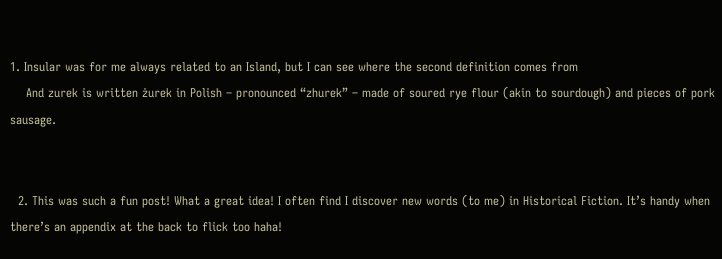1. Insular was for me always related to an Island, but I can see where the second definition comes from
    And zurek is written żurek in Polish – pronounced “zhurek” – made of soured rye flour (akin to sourdough) and pieces of pork sausage.


  2. This was such a fun post! What a great idea! I often find I discover new words (to me) in Historical Fiction. It’s handy when there’s an appendix at the back to flick too haha!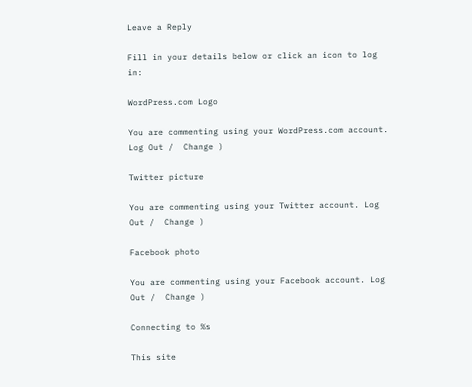Leave a Reply

Fill in your details below or click an icon to log in:

WordPress.com Logo

You are commenting using your WordPress.com account. Log Out /  Change )

Twitter picture

You are commenting using your Twitter account. Log Out /  Change )

Facebook photo

You are commenting using your Facebook account. Log Out /  Change )

Connecting to %s

This site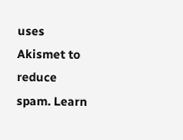uses Akismet to reduce spam. Learn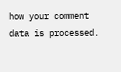how your comment data is processed.